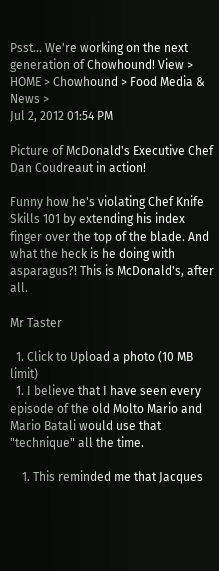Psst... We're working on the next generation of Chowhound! View >
HOME > Chowhound > Food Media & News >
Jul 2, 2012 01:54 PM

Picture of McDonald's Executive Chef Dan Coudreaut in action!

Funny how he's violating Chef Knife Skills 101 by extending his index finger over the top of the blade. And what the heck is he doing with asparagus?! This is McDonald's, after all.

Mr Taster

  1. Click to Upload a photo (10 MB limit)
  1. I believe that I have seen every episode of the old Molto Mario and Mario Batali would use that "technique" all the time.

    1. This reminded me that Jacques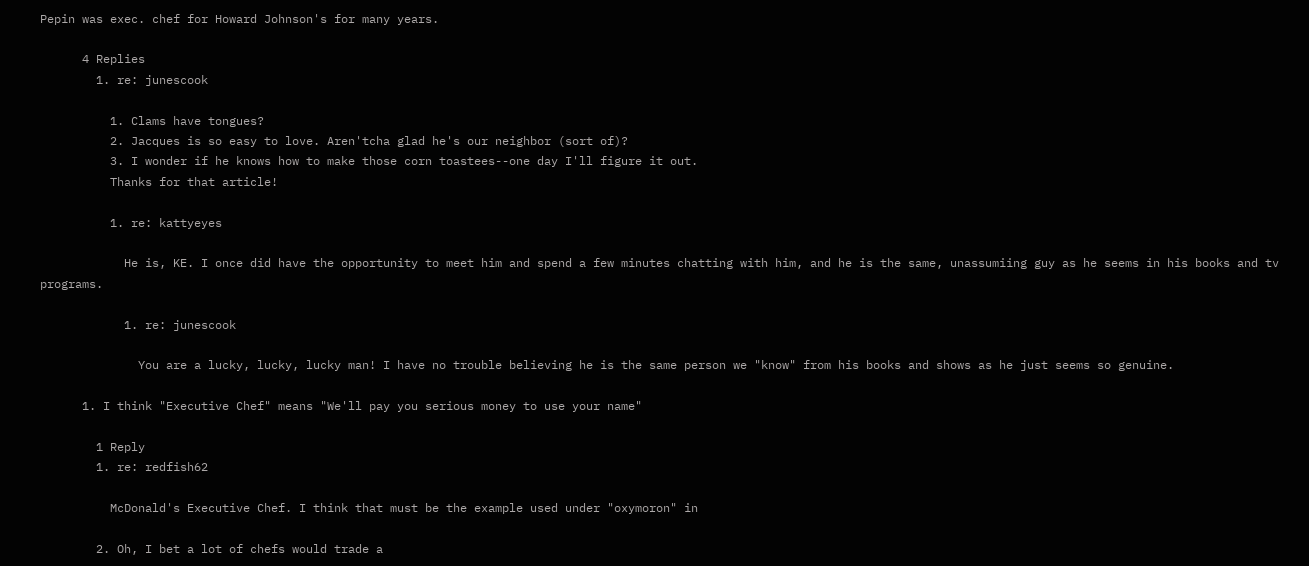Pepin was exec. chef for Howard Johnson's for many years.

      4 Replies
        1. re: junescook

          1. Clams have tongues?
          2. Jacques is so easy to love. Aren'tcha glad he's our neighbor (sort of)?
          3. I wonder if he knows how to make those corn toastees--one day I'll figure it out.
          Thanks for that article!

          1. re: kattyeyes

            He is, KE. I once did have the opportunity to meet him and spend a few minutes chatting with him, and he is the same, unassumiing guy as he seems in his books and tv programs.

            1. re: junescook

              You are a lucky, lucky, lucky man! I have no trouble believing he is the same person we "know" from his books and shows as he just seems so genuine.

      1. I think "Executive Chef" means "We'll pay you serious money to use your name"

        1 Reply
        1. re: redfish62

          McDonald's Executive Chef. I think that must be the example used under "oxymoron" in

        2. Oh, I bet a lot of chefs would trade a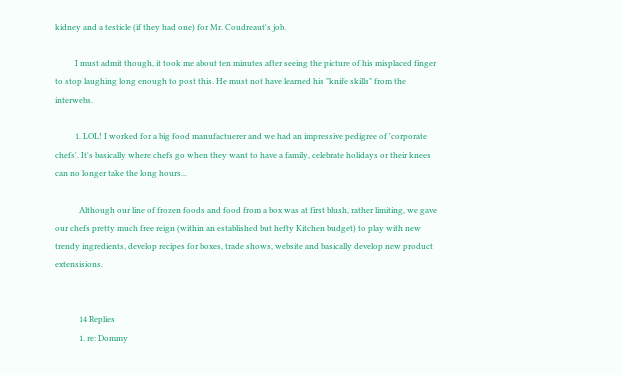kidney and a testicle (if they had one) for Mr. Coudreaut's job.

          I must admit though, it took me about ten minutes after seeing the picture of his misplaced finger to stop laughing long enough to post this. He must not have learned his "knife skills" from the interwebs.

          1. LOL! I worked for a big food manufactuerer and we had an impressive pedigree of 'corporate chefs'. It's basically where chefs go when they want to have a family, celebrate holidays or their knees can no longer take the long hours...

            Although our line of frozen foods and food from a box was at first blush, rather limiting, we gave our chefs pretty much free reign (within an established but hefty Kitchen budget) to play with new trendy ingredients, develop recipes for boxes, trade shows, website and basically develop new product extensisions.


            14 Replies
            1. re: Dommy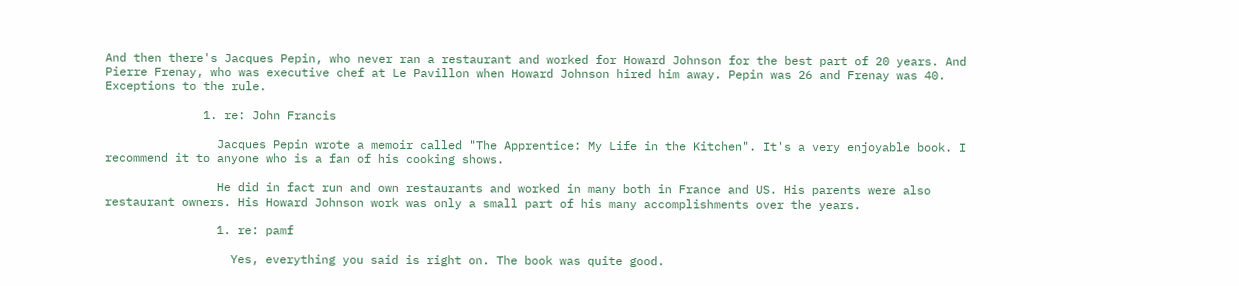And then there's Jacques Pepin, who never ran a restaurant and worked for Howard Johnson for the best part of 20 years. And Pierre Frenay, who was executive chef at Le Pavillon when Howard Johnson hired him away. Pepin was 26 and Frenay was 40. Exceptions to the rule.

              1. re: John Francis

                Jacques Pepin wrote a memoir called "The Apprentice: My Life in the Kitchen". It's a very enjoyable book. I recommend it to anyone who is a fan of his cooking shows.

                He did in fact run and own restaurants and worked in many both in France and US. His parents were also restaurant owners. His Howard Johnson work was only a small part of his many accomplishments over the years.

                1. re: pamf

                  Yes, everything you said is right on. The book was quite good.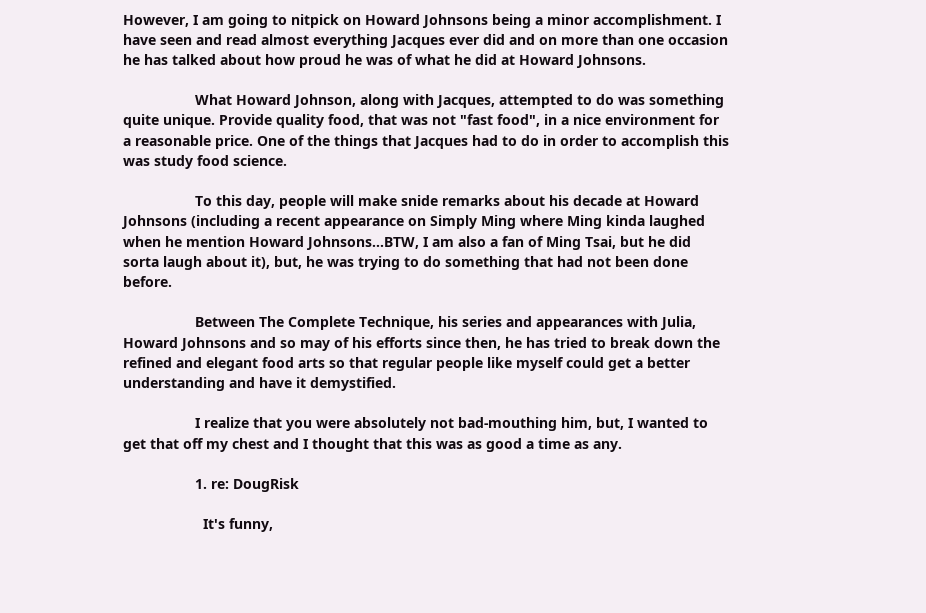However, I am going to nitpick on Howard Johnsons being a minor accomplishment. I have seen and read almost everything Jacques ever did and on more than one occasion he has talked about how proud he was of what he did at Howard Johnsons.

                  What Howard Johnson, along with Jacques, attempted to do was something quite unique. Provide quality food, that was not "fast food", in a nice environment for a reasonable price. One of the things that Jacques had to do in order to accomplish this was study food science.

                  To this day, people will make snide remarks about his decade at Howard Johnsons (including a recent appearance on Simply Ming where Ming kinda laughed when he mention Howard Johnsons...BTW, I am also a fan of Ming Tsai, but he did sorta laugh about it), but, he was trying to do something that had not been done before.

                  Between The Complete Technique, his series and appearances with Julia, Howard Johnsons and so may of his efforts since then, he has tried to break down the refined and elegant food arts so that regular people like myself could get a better understanding and have it demystified.

                  I realize that you were absolutely not bad-mouthing him, but, I wanted to get that off my chest and I thought that this was as good a time as any.

                  1. re: DougRisk

                    It's funny,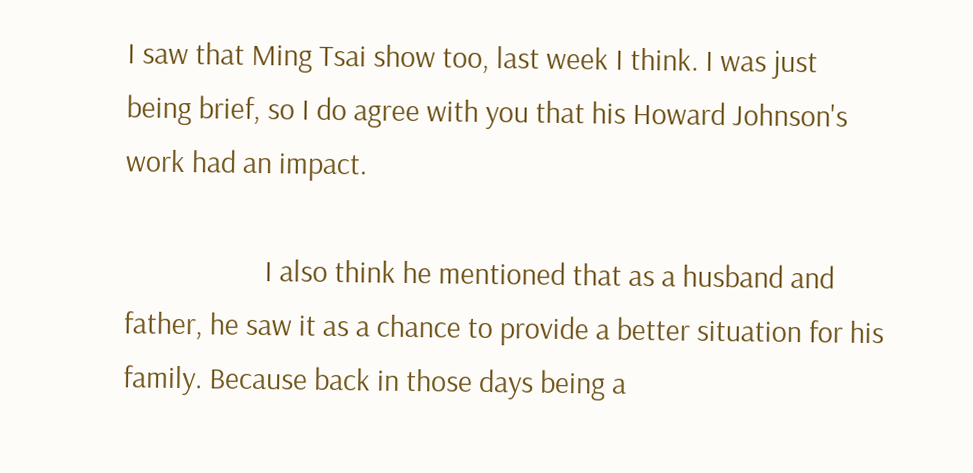I saw that Ming Tsai show too, last week I think. I was just being brief, so I do agree with you that his Howard Johnson's work had an impact.

                    I also think he mentioned that as a husband and father, he saw it as a chance to provide a better situation for his family. Because back in those days being a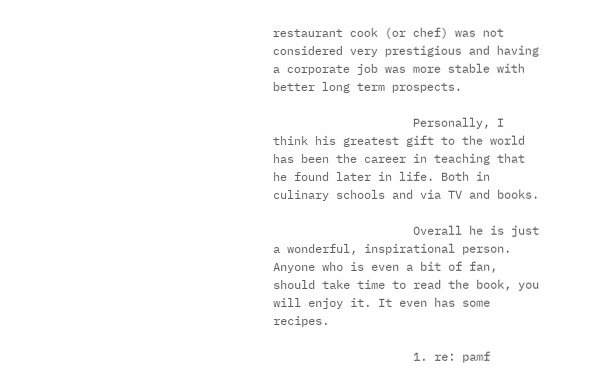restaurant cook (or chef) was not considered very prestigious and having a corporate job was more stable with better long term prospects.

                    Personally, I think his greatest gift to the world has been the career in teaching that he found later in life. Both in culinary schools and via TV and books.

                    Overall he is just a wonderful, inspirational person. Anyone who is even a bit of fan, should take time to read the book, you will enjoy it. It even has some recipes.

                    1. re: pamf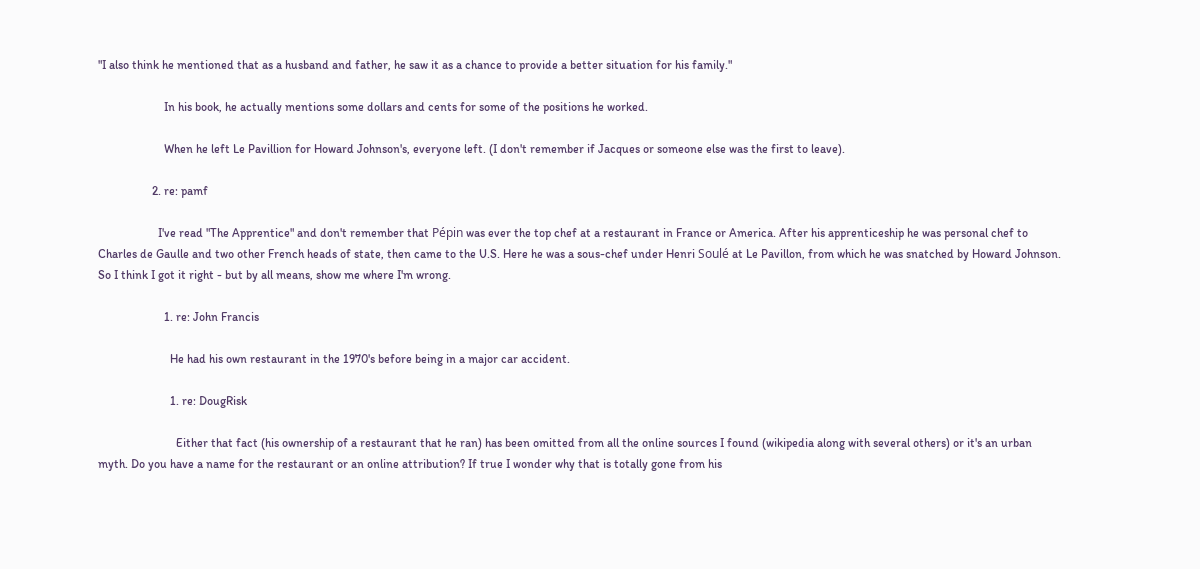"I also think he mentioned that as a husband and father, he saw it as a chance to provide a better situation for his family."

                      In his book, he actually mentions some dollars and cents for some of the positions he worked.

                      When he left Le Pavillion for Howard Johnson's, everyone left. (I don't remember if Jacques or someone else was the first to leave).

                  2. re: pamf

                    I've read "The Apprentice" and don't remember that Pépin was ever the top chef at a restaurant in France or America. After his apprenticeship he was personal chef to Charles de Gaulle and two other French heads of state, then came to the U.S. Here he was a sous-chef under Henri Soulé at Le Pavillon, from which he was snatched by Howard Johnson. So I think I got it right - but by all means, show me where I'm wrong.

                      1. re: John Francis

                        He had his own restaurant in the 1970's before being in a major car accident.

                        1. re: DougRisk

                          Either that fact (his ownership of a restaurant that he ran) has been omitted from all the online sources I found (wikipedia along with several others) or it's an urban myth. Do you have a name for the restaurant or an online attribution? If true I wonder why that is totally gone from his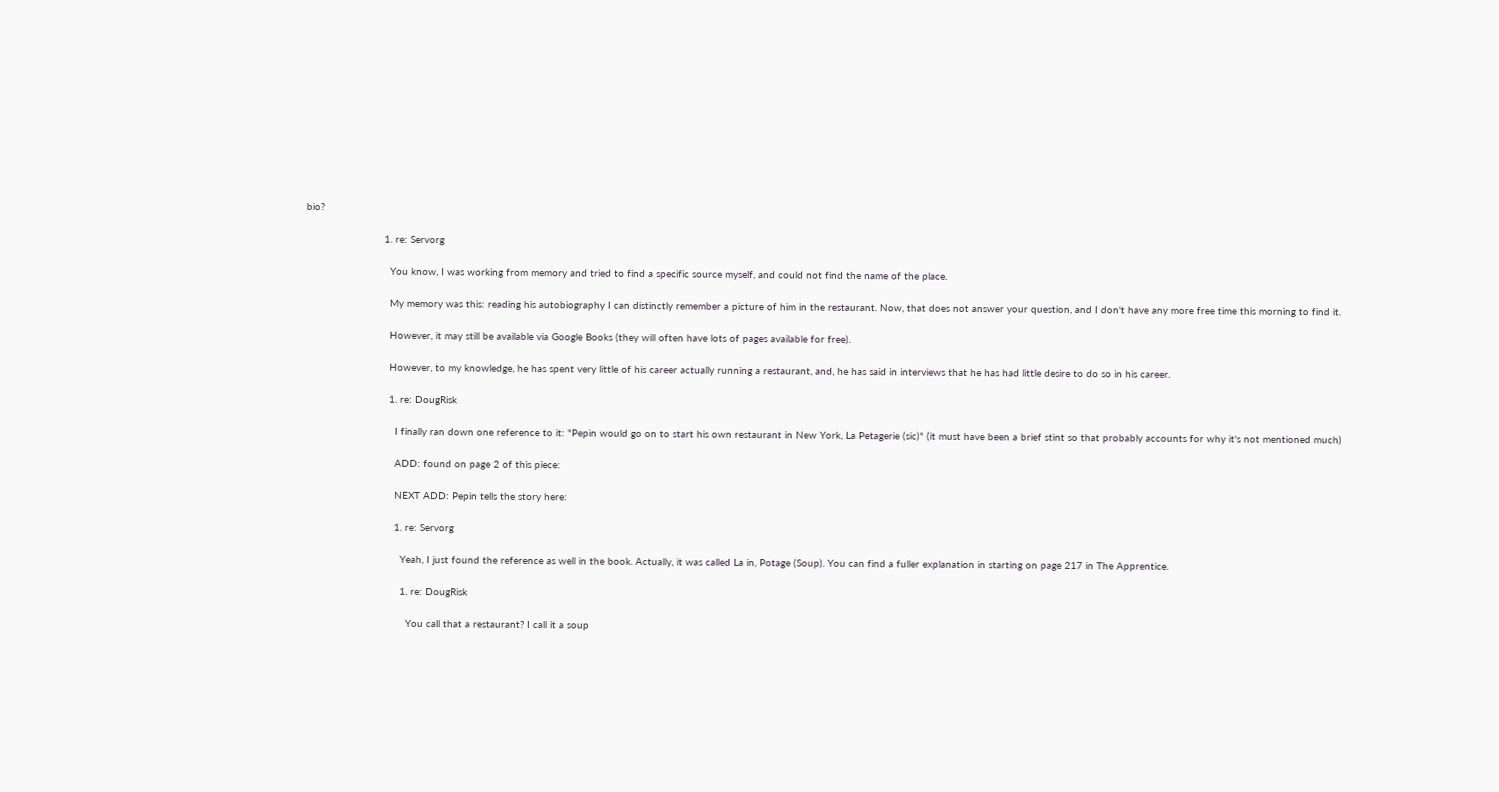bio?

                          1. re: Servorg

                            You know, I was working from memory and tried to find a specific source myself, and could not find the name of the place.

                            My memory was this: reading his autobiography I can distinctly remember a picture of him in the restaurant. Now, that does not answer your question, and I don't have any more free time this morning to find it.

                            However, it may still be available via Google Books (they will often have lots of pages available for free).

                            However, to my knowledge, he has spent very little of his career actually running a restaurant, and, he has said in interviews that he has had little desire to do so in his career.

                            1. re: DougRisk

                              I finally ran down one reference to it: "Pepin would go on to start his own restaurant in New York, La Petagerie (sic)" (it must have been a brief stint so that probably accounts for why it's not mentioned much)

                              ADD: found on page 2 of this piece:

                              NEXT ADD: Pepin tells the story here:

                              1. re: Servorg

                                Yeah, I just found the reference as well in the book. Actually, it was called La in, Potage (Soup). You can find a fuller explanation in starting on page 217 in The Apprentice.

                                1. re: DougRisk

                                  You call that a restaurant? I call it a soup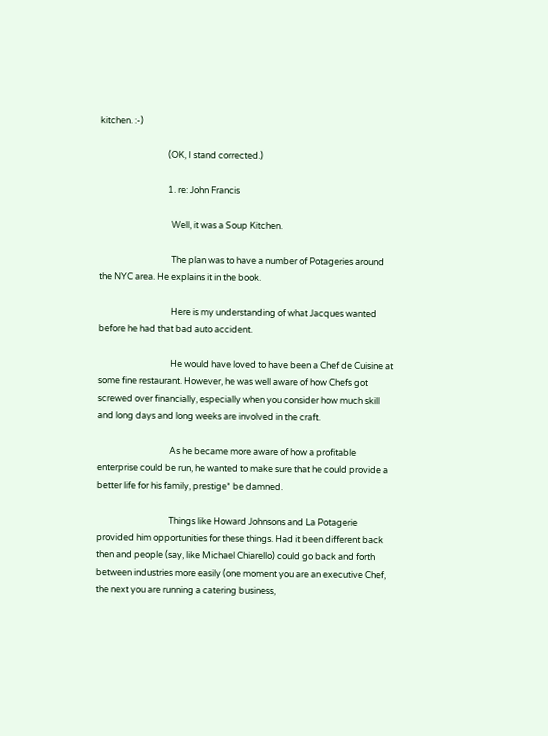kitchen. :-)

                                  (OK, I stand corrected.)

                                  1. re: John Francis

                                    Well, it was a Soup Kitchen.

                                    The plan was to have a number of Potageries around the NYC area. He explains it in the book.

                                    Here is my understanding of what Jacques wanted before he had that bad auto accident.

                                    He would have loved to have been a Chef de Cuisine at some fine restaurant. However, he was well aware of how Chefs got screwed over financially, especially when you consider how much skill and long days and long weeks are involved in the craft.

                                    As he became more aware of how a profitable enterprise could be run, he wanted to make sure that he could provide a better life for his family, prestige* be damned.

                                    Things like Howard Johnsons and La Potagerie provided him opportunities for these things. Had it been different back then and people (say, like Michael Chiarello) could go back and forth between industries more easily (one moment you are an executive Chef, the next you are running a catering business,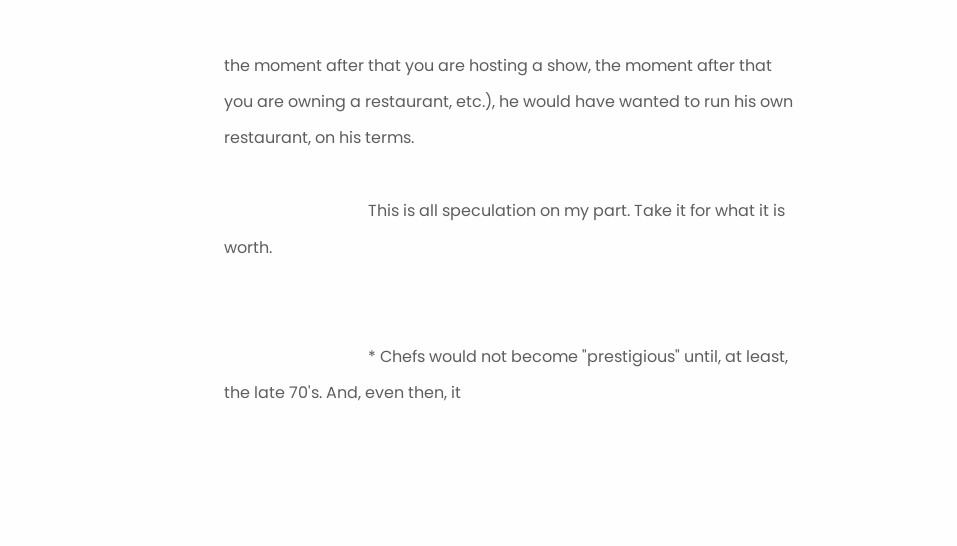the moment after that you are hosting a show, the moment after that you are owning a restaurant, etc.), he would have wanted to run his own restaurant, on his terms.

                                    This is all speculation on my part. Take it for what it is worth.


                                    * Chefs would not become "prestigious" until, at least, the late 70's. And, even then, it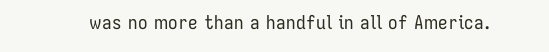was no more than a handful in all of America.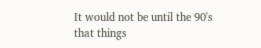It would not be until the 90's that things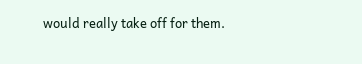would really take off for them.